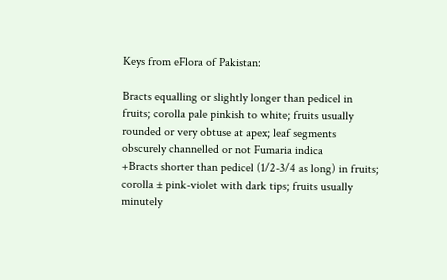Keys from eFlora of Pakistan:

Bracts equalling or slightly longer than pedicel in fruits; corolla pale pinkish to white; fruits usually rounded or very obtuse at apex; leaf segments obscurely channelled or not Fumaria indica
+Bracts shorter than pedicel (1/2-3/4 as long) in fruits; corolla ± pink-violet with dark tips; fruits usually minutely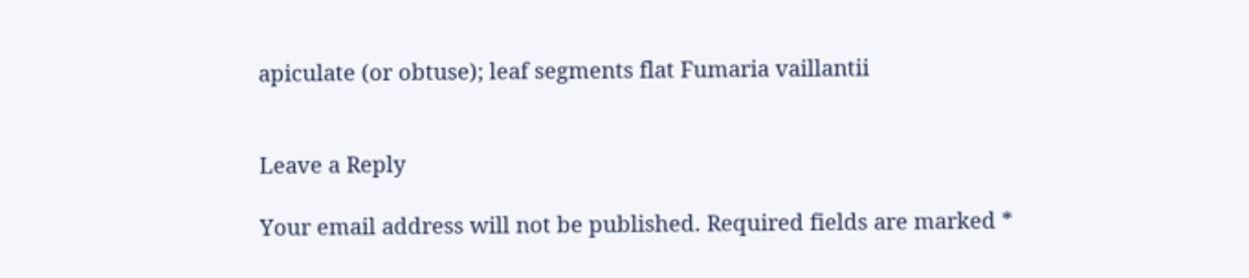apiculate (or obtuse); leaf segments flat Fumaria vaillantii


Leave a Reply

Your email address will not be published. Required fields are marked *